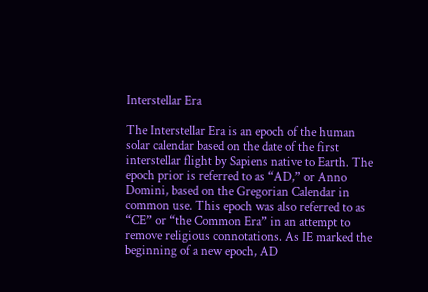Interstellar Era

The Interstellar Era is an epoch of the human solar calendar based on the date of the first interstellar flight by Sapiens native to Earth. The epoch prior is referred to as “AD,” or Anno Domini, based on the Gregorian Calendar in common use. This epoch was also referred to as “CE” or “the Common Era” in an attempt to remove religious connotations. As IE marked the beginning of a new epoch, AD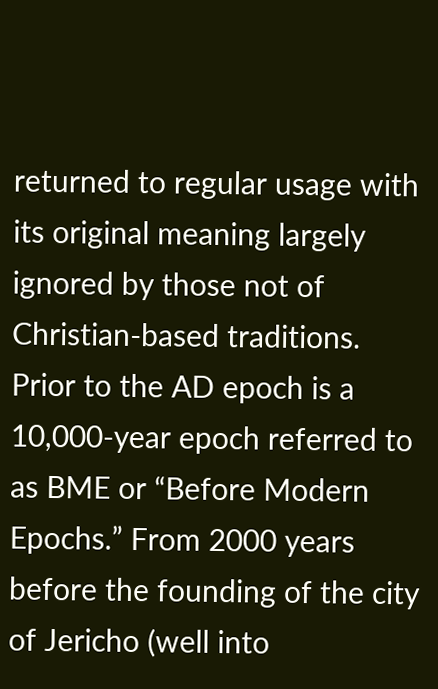returned to regular usage with its original meaning largely ignored by those not of Christian-based traditions. Prior to the AD epoch is a 10,000-year epoch referred to as BME or “Before Modern Epochs.” From 2000 years before the founding of the city of Jericho (well into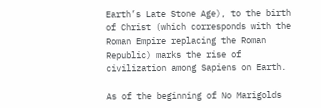Earth’s Late Stone Age), to the birth of Christ (which corresponds with the Roman Empire replacing the Roman Republic) marks the rise of civilization among Sapiens on Earth.

As of the beginning of No Marigolds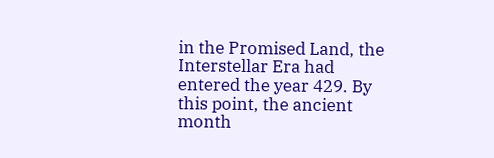in the Promised Land, the Interstellar Era had entered the year 429. By this point, the ancient month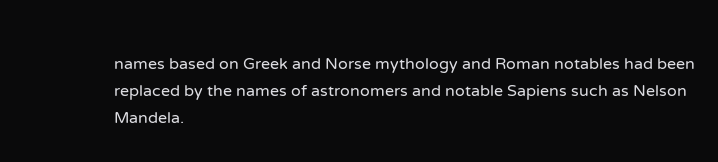names based on Greek and Norse mythology and Roman notables had been replaced by the names of astronomers and notable Sapiens such as Nelson Mandela.